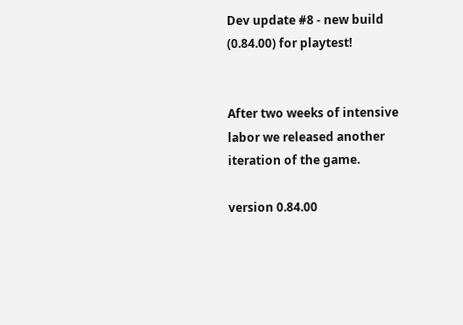Dev update #8 - new build (0.84.00) for playtest!


After two weeks of intensive labor we released another iteration of the game.

version 0.84.00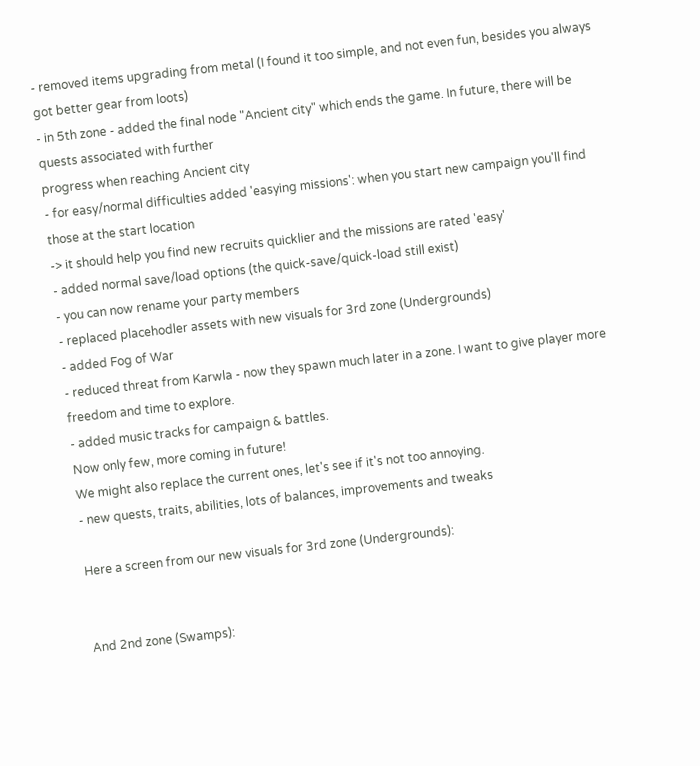- removed items upgrading from metal (I found it too simple, and not even fun, besides you always got better gear from loots)
- in 5th zone - added the final node "Ancient city" which ends the game. In future, there will be quests associated with further
progress when reaching Ancient city
- for easy/normal difficulties added 'easying missions': when you start new campaign you'll find those at the start location
-> it should help you find new recruits quicklier and the missions are rated 'easy'
- added normal save/load options (the quick-save/quick-load still exist)
- you can now rename your party members
- replaced placehodler assets with new visuals for 3rd zone (Undergrounds)
- added Fog of War
- reduced threat from Karwla - now they spawn much later in a zone. I want to give player more freedom and time to explore.
- added music tracks for campaign & battles.
Now only few, more coming in future!
We might also replace the current ones, let's see if it's not too annoying.
- new quests, traits, abilities, lots of balances, improvements and tweaks

Here a screen from our new visuals for 3rd zone (Undergrounds):


And 2nd zone (Swamps):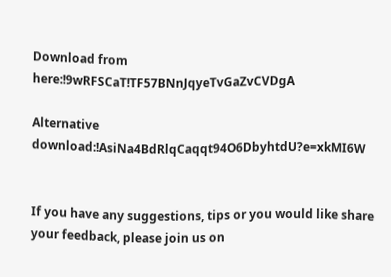Download from here:!9wRFSCaT!TF57BNnJqyeTvGaZvCVDgA

Alternative download:!AsiNa4BdRlqCaqqt94O6DbyhtdU?e=xkMI6W


If you have any suggestions, tips or you would like share your feedback, please join us on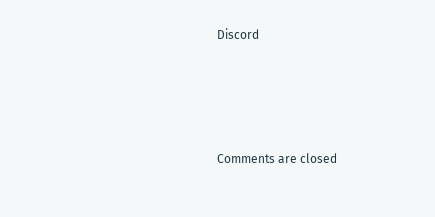Discord




Comments are closed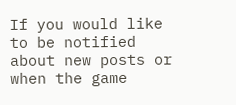If you would like to be notified about new posts or when the game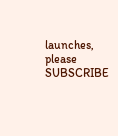launches, please SUBSCRIBE